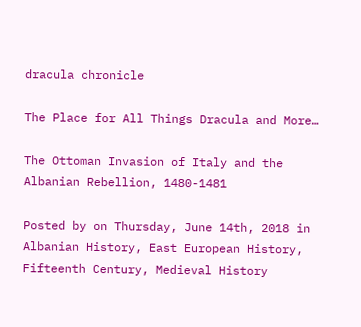dracula chronicle

The Place for All Things Dracula and More…

The Ottoman Invasion of Italy and the Albanian Rebellion, 1480-1481

Posted by on Thursday, June 14th, 2018 in Albanian History, East European History, Fifteenth Century, Medieval History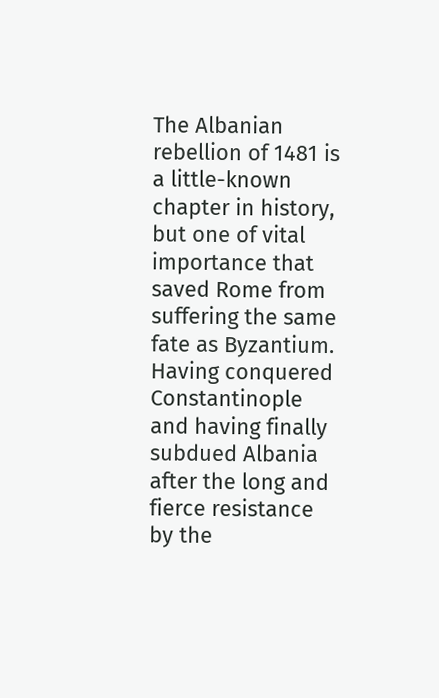The Albanian rebellion of 1481 is a little-known chapter in history, but one of vital importance that saved Rome from suffering the same fate as Byzantium. Having conquered Constantinople and having finally subdued Albania after the long and fierce resistance by the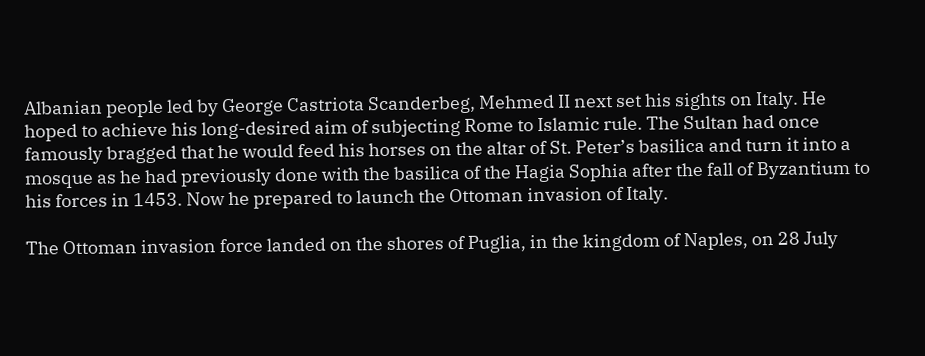Albanian people led by George Castriota Scanderbeg, Mehmed II next set his sights on Italy. He hoped to achieve his long-desired aim of subjecting Rome to Islamic rule. The Sultan had once famously bragged that he would feed his horses on the altar of St. Peter’s basilica and turn it into a mosque as he had previously done with the basilica of the Hagia Sophia after the fall of Byzantium to his forces in 1453. Now he prepared to launch the Ottoman invasion of Italy.

The Ottoman invasion force landed on the shores of Puglia, in the kingdom of Naples, on 28 July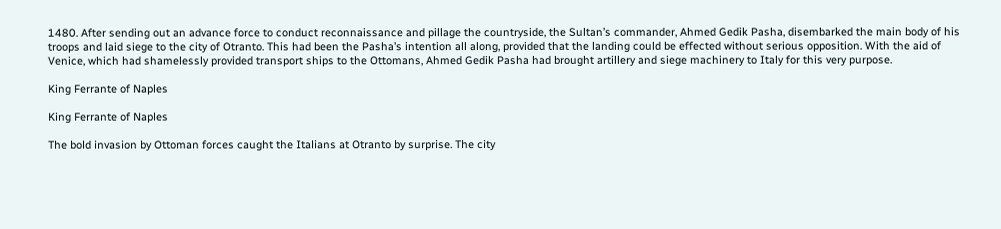1480. After sending out an advance force to conduct reconnaissance and pillage the countryside, the Sultan’s commander, Ahmed Gedik Pasha, disembarked the main body of his troops and laid siege to the city of Otranto. This had been the Pasha’s intention all along, provided that the landing could be effected without serious opposition. With the aid of Venice, which had shamelessly provided transport ships to the Ottomans, Ahmed Gedik Pasha had brought artillery and siege machinery to Italy for this very purpose.

King Ferrante of Naples

King Ferrante of Naples

The bold invasion by Ottoman forces caught the Italians at Otranto by surprise. The city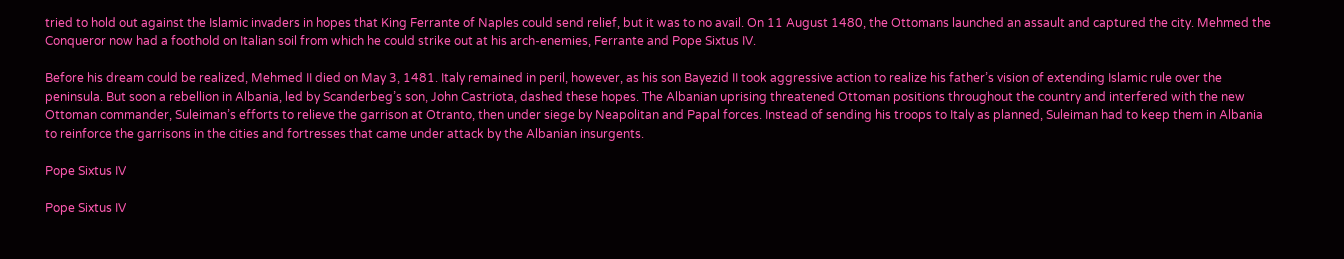tried to hold out against the Islamic invaders in hopes that King Ferrante of Naples could send relief, but it was to no avail. On 11 August 1480, the Ottomans launched an assault and captured the city. Mehmed the Conqueror now had a foothold on Italian soil from which he could strike out at his arch-enemies, Ferrante and Pope Sixtus IV.

Before his dream could be realized, Mehmed II died on May 3, 1481. Italy remained in peril, however, as his son Bayezid II took aggressive action to realize his father’s vision of extending Islamic rule over the peninsula. But soon a rebellion in Albania, led by Scanderbeg’s son, John Castriota, dashed these hopes. The Albanian uprising threatened Ottoman positions throughout the country and interfered with the new Ottoman commander, Suleiman’s efforts to relieve the garrison at Otranto, then under siege by Neapolitan and Papal forces. Instead of sending his troops to Italy as planned, Suleiman had to keep them in Albania to reinforce the garrisons in the cities and fortresses that came under attack by the Albanian insurgents.

Pope Sixtus IV

Pope Sixtus IV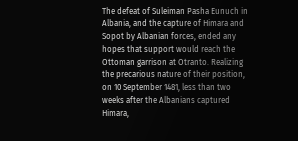The defeat of Suleiman Pasha Eunuch in Albania, and the capture of Himara and Sopot by Albanian forces, ended any hopes that support would reach the Ottoman garrison at Otranto. Realizing the precarious nature of their position, on 10 September 1481, less than two weeks after the Albanians captured Himara,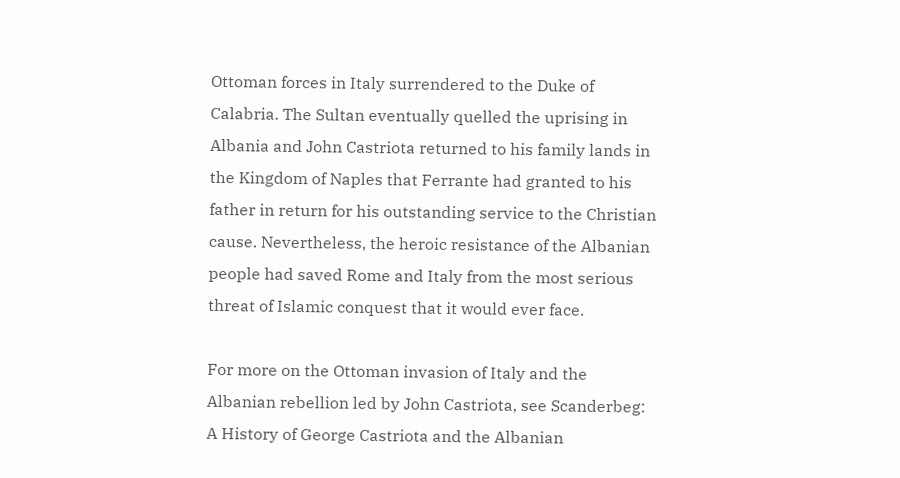Ottoman forces in Italy surrendered to the Duke of Calabria. The Sultan eventually quelled the uprising in Albania and John Castriota returned to his family lands in the Kingdom of Naples that Ferrante had granted to his father in return for his outstanding service to the Christian cause. Nevertheless, the heroic resistance of the Albanian people had saved Rome and Italy from the most serious threat of Islamic conquest that it would ever face.

For more on the Ottoman invasion of Italy and the Albanian rebellion led by John Castriota, see Scanderbeg: A History of George Castriota and the Albanian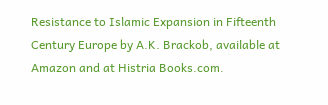Resistance to Islamic Expansion in Fifteenth Century Europe by A.K. Brackob, available at Amazon and at Histria Books.com.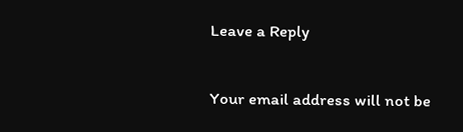Leave a Reply

Your email address will not be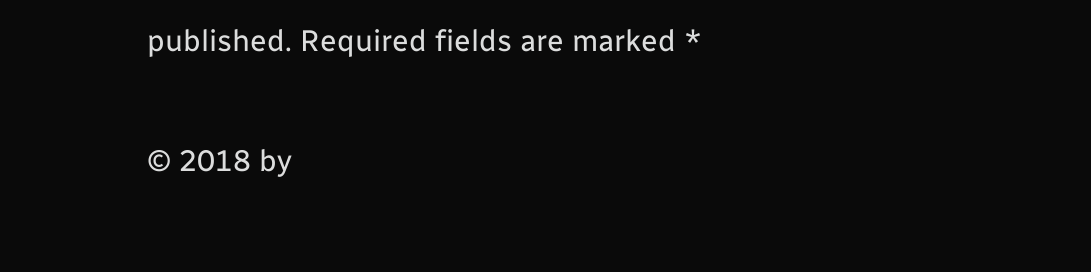published. Required fields are marked *

© 2018 by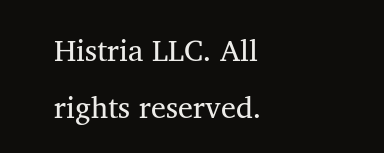Histria LLC. All rights reserved.